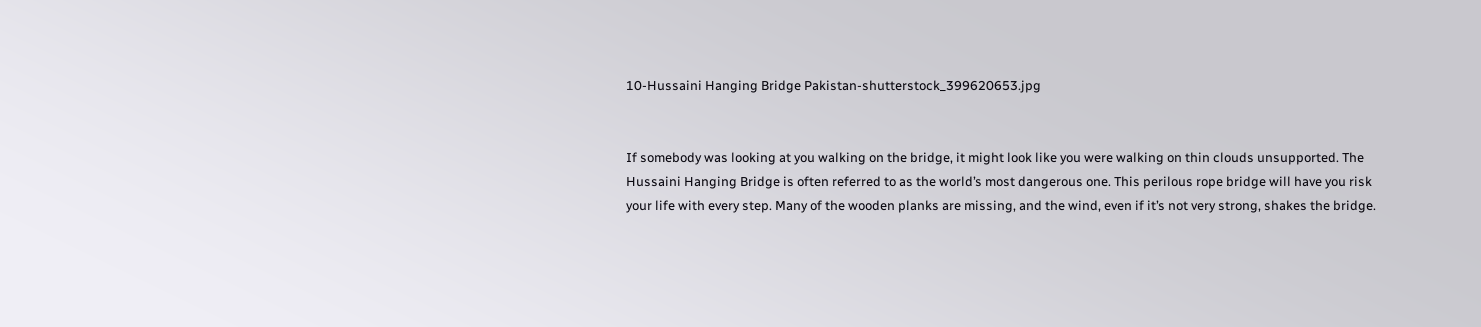10-Hussaini Hanging Bridge Pakistan-shutterstock_399620653.jpg


If somebody was looking at you walking on the bridge, it might look like you were walking on thin clouds unsupported. The Hussaini Hanging Bridge is often referred to as the world’s most dangerous one. This perilous rope bridge will have you risk your life with every step. Many of the wooden planks are missing, and the wind, even if it’s not very strong, shakes the bridge.